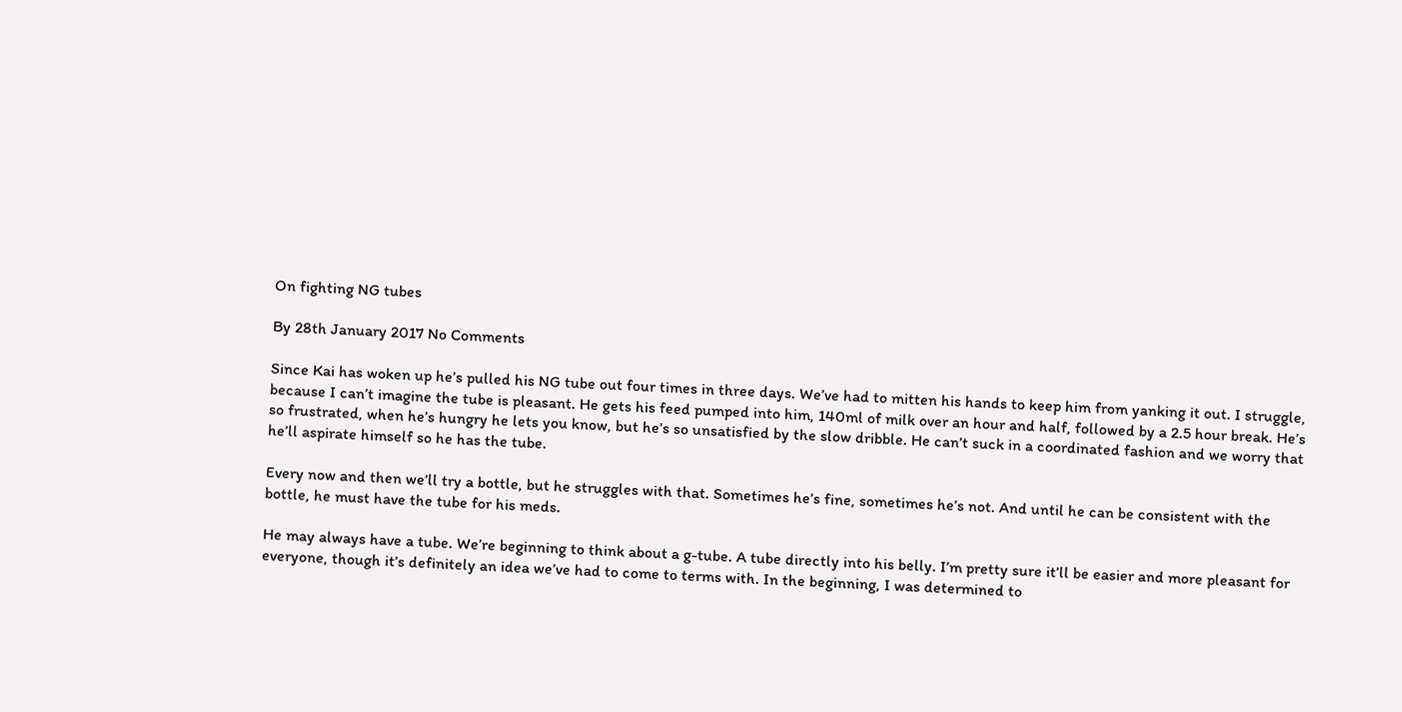On fighting NG tubes

By 28th January 2017 No Comments

Since Kai has woken up he’s pulled his NG tube out four times in three days. We’ve had to mitten his hands to keep him from yanking it out. I struggle, because I can’t imagine the tube is pleasant. He gets his feed pumped into him, 140ml of milk over an hour and half, followed by a 2.5 hour break. He’s so frustrated, when he’s hungry he lets you know, but he’s so unsatisfied by the slow dribble. He can’t suck in a coordinated fashion and we worry that he’ll aspirate himself so he has the tube.

Every now and then we’ll try a bottle, but he struggles with that. Sometimes he’s fine, sometimes he’s not. And until he can be consistent with the bottle, he must have the tube for his meds.

He may always have a tube. We’re beginning to think about a g-tube. A tube directly into his belly. I’m pretty sure it’ll be easier and more pleasant for everyone, though it’s definitely an idea we’ve had to come to terms with. In the beginning, I was determined to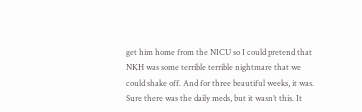get him home from the NICU so I could pretend that NKH was some terrible terrible nightmare that we could shake off. And for three beautiful weeks, it was. Sure there was the daily meds, but it wasn’t this. It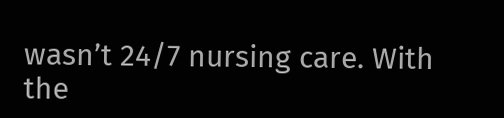wasn’t 24/7 nursing care. With the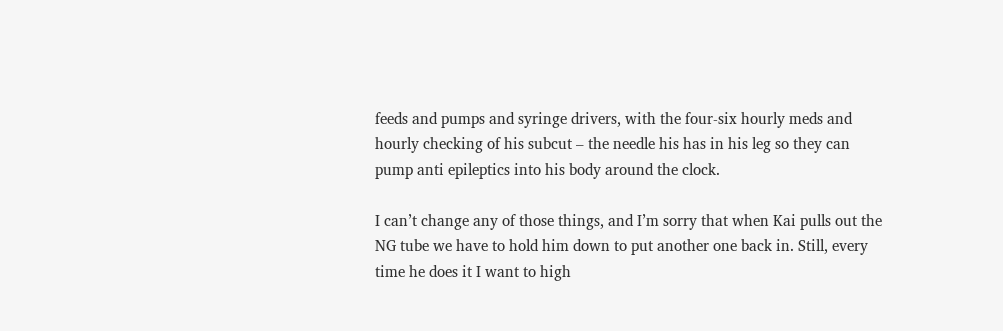feeds and pumps and syringe drivers, with the four-six hourly meds and hourly checking of his subcut – the needle his has in his leg so they can pump anti epileptics into his body around the clock.

I can’t change any of those things, and I’m sorry that when Kai pulls out the NG tube we have to hold him down to put another one back in. Still, every time he does it I want to high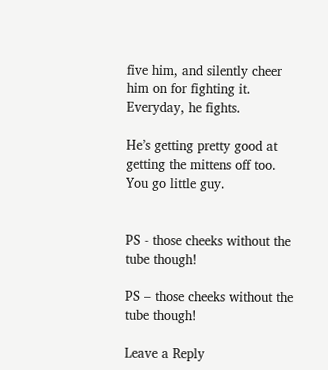five him, and silently cheer him on for fighting it. Everyday, he fights.

He’s getting pretty good at getting the mittens off too. You go little guy.


PS - those cheeks without the tube though!

PS – those cheeks without the tube though!

Leave a Reply